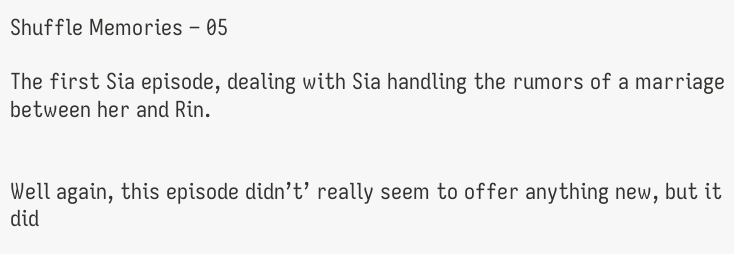Shuffle Memories – 05

The first Sia episode, dealing with Sia handling the rumors of a marriage between her and Rin.


Well again, this episode didn’t’ really seem to offer anything new, but it did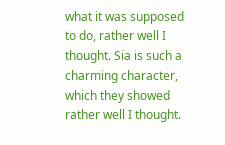what it was supposed to do, rather well I thought. Sia is such a charming character, which they showed rather well I thought.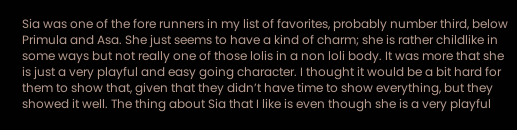Sia was one of the fore runners in my list of favorites, probably number third, below Primula and Asa. She just seems to have a kind of charm; she is rather childlike in some ways but not really one of those lolis in a non loli body. It was more that she is just a very playful and easy going character. I thought it would be a bit hard for them to show that, given that they didn’t have time to show everything, but they showed it well. The thing about Sia that I like is even though she is a very playful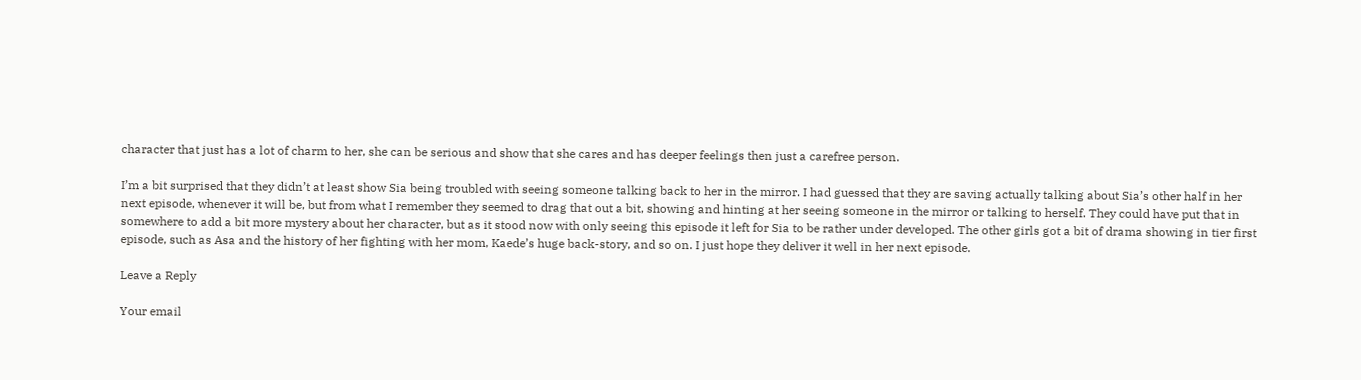character that just has a lot of charm to her, she can be serious and show that she cares and has deeper feelings then just a carefree person.

I’m a bit surprised that they didn’t at least show Sia being troubled with seeing someone talking back to her in the mirror. I had guessed that they are saving actually talking about Sia’s other half in her next episode, whenever it will be, but from what I remember they seemed to drag that out a bit, showing and hinting at her seeing someone in the mirror or talking to herself. They could have put that in somewhere to add a bit more mystery about her character, but as it stood now with only seeing this episode it left for Sia to be rather under developed. The other girls got a bit of drama showing in tier first episode, such as Asa and the history of her fighting with her mom, Kaede’s huge back-story, and so on. I just hope they deliver it well in her next episode.

Leave a Reply

Your email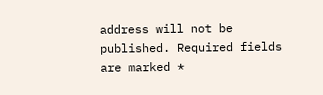address will not be published. Required fields are marked *